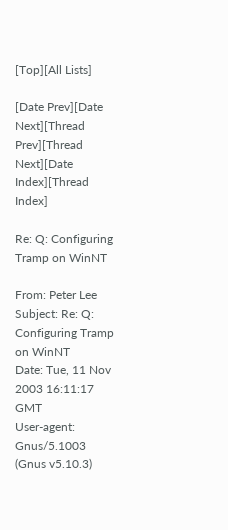[Top][All Lists]

[Date Prev][Date Next][Thread Prev][Thread Next][Date Index][Thread Index]

Re: Q: Configuring Tramp on WinNT

From: Peter Lee
Subject: Re: Q: Configuring Tramp on WinNT
Date: Tue, 11 Nov 2003 16:11:17 GMT
User-agent: Gnus/5.1003 (Gnus v5.10.3)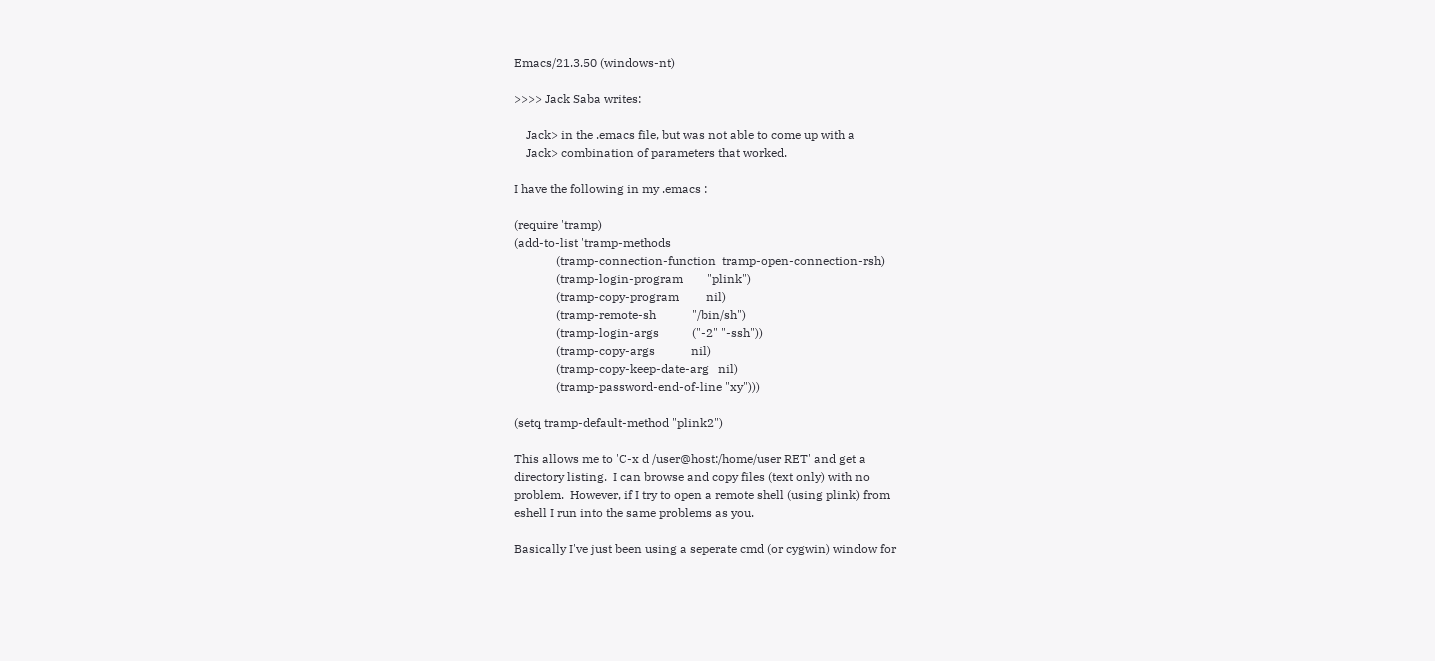Emacs/21.3.50 (windows-nt)

>>>> Jack Saba writes:

    Jack> in the .emacs file, but was not able to come up with a
    Jack> combination of parameters that worked.

I have the following in my .emacs :

(require 'tramp)
(add-to-list 'tramp-methods
              (tramp-connection-function  tramp-open-connection-rsh)
              (tramp-login-program        "plink")
              (tramp-copy-program         nil)
              (tramp-remote-sh            "/bin/sh")
              (tramp-login-args           ("-2" "-ssh"))
              (tramp-copy-args            nil)
              (tramp-copy-keep-date-arg   nil)
              (tramp-password-end-of-line "xy")))

(setq tramp-default-method "plink2")

This allows me to 'C-x d /user@host:/home/user RET' and get a
directory listing.  I can browse and copy files (text only) with no
problem.  However, if I try to open a remote shell (using plink) from
eshell I run into the same problems as you.

Basically I've just been using a seperate cmd (or cygwin) window for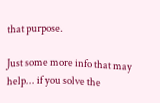that purpose.

Just some more info that may help... if you solve the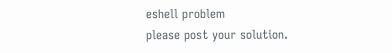eshell problem
please post your solution.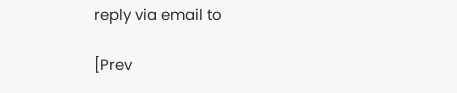reply via email to

[Prev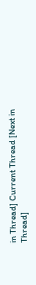in Thread] Current Thread [Next in Thread]